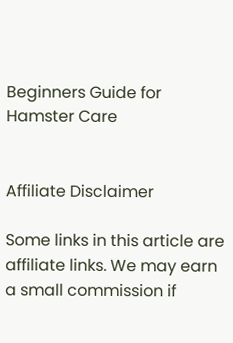Beginners Guide for Hamster Care


Affiliate Disclaimer

Some links in this article are affiliate links. We may earn a small commission if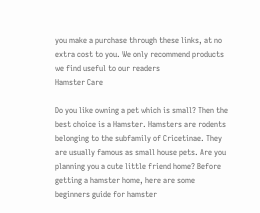you make a purchase through these links, at no extra cost to you. We only recommend products we find useful to our readers
Hamster Care

Do you like owning a pet which is small? Then the best choice is a Hamster. Hamsters are rodents belonging to the subfamily of Cricetinae. They are usually famous as small house pets. Are you planning you a cute little friend home? Before getting a hamster home, here are some beginners guide for hamster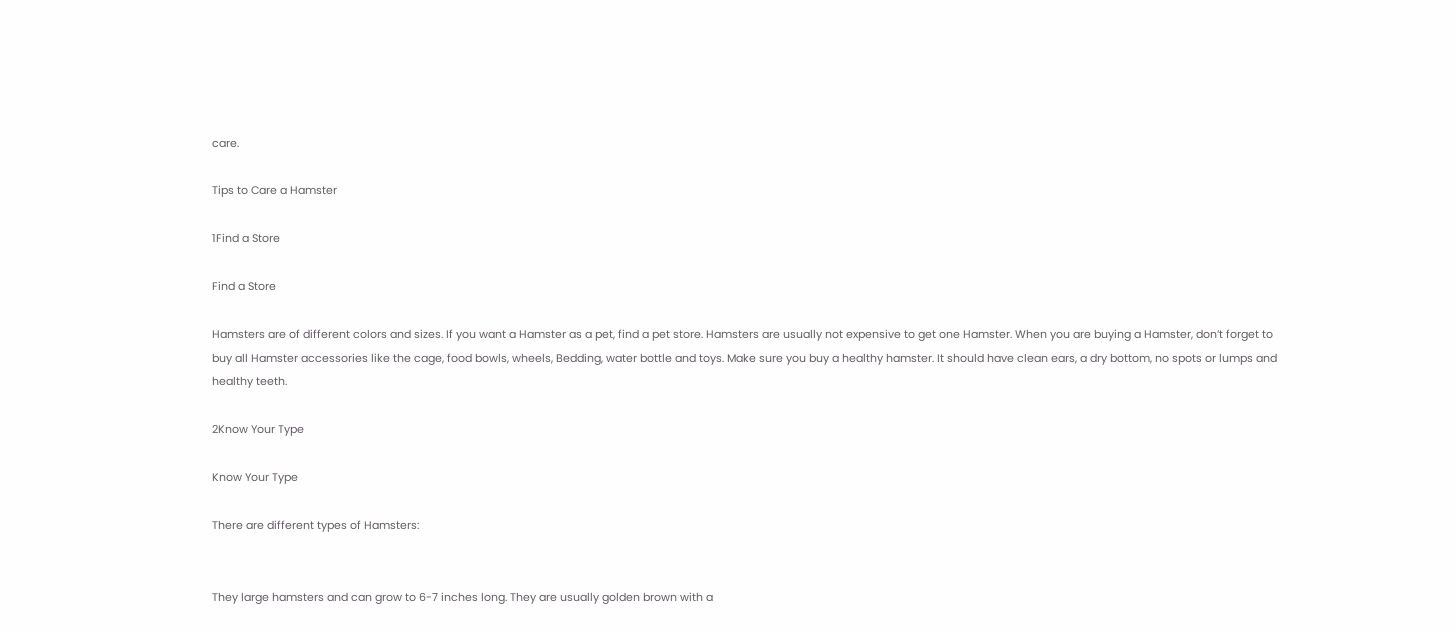care.

Tips to Care a Hamster

1Find a Store

Find a Store

Hamsters are of different colors and sizes. If you want a Hamster as a pet, find a pet store. Hamsters are usually not expensive to get one Hamster. When you are buying a Hamster, don’t forget to buy all Hamster accessories like the cage, food bowls, wheels, Bedding, water bottle and toys. Make sure you buy a healthy hamster. It should have clean ears, a dry bottom, no spots or lumps and healthy teeth.

2Know Your Type

Know Your Type

There are different types of Hamsters:


They large hamsters and can grow to 6-7 inches long. They are usually golden brown with a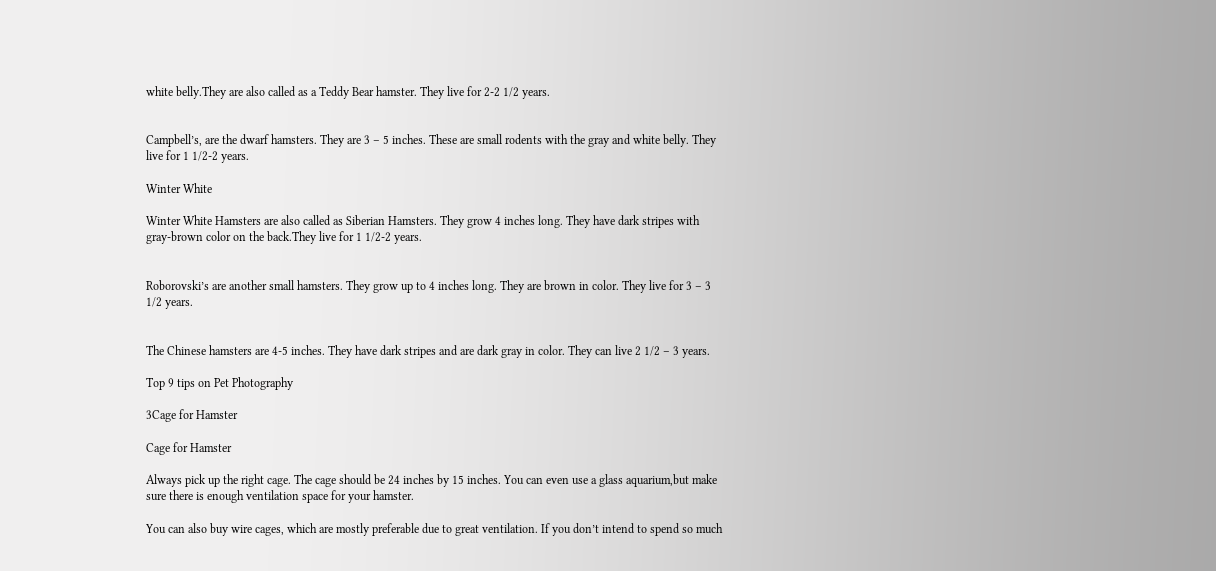white belly.They are also called as a Teddy Bear hamster. They live for 2-2 1/2 years.


Campbell’s, are the dwarf hamsters. They are 3 – 5 inches. These are small rodents with the gray and white belly. They live for 1 1/2-2 years.

Winter White

Winter White Hamsters are also called as Siberian Hamsters. They grow 4 inches long. They have dark stripes with gray-brown color on the back.They live for 1 1/2-2 years.


Roborovski’s are another small hamsters. They grow up to 4 inches long. They are brown in color. They live for 3 – 3 1/2 years.


The Chinese hamsters are 4-5 inches. They have dark stripes and are dark gray in color. They can live 2 1/2 – 3 years.

Top 9 tips on Pet Photography

3Cage for Hamster

Cage for Hamster

Always pick up the right cage. The cage should be 24 inches by 15 inches. You can even use a glass aquarium,but make sure there is enough ventilation space for your hamster.

You can also buy wire cages, which are mostly preferable due to great ventilation. If you don’t intend to spend so much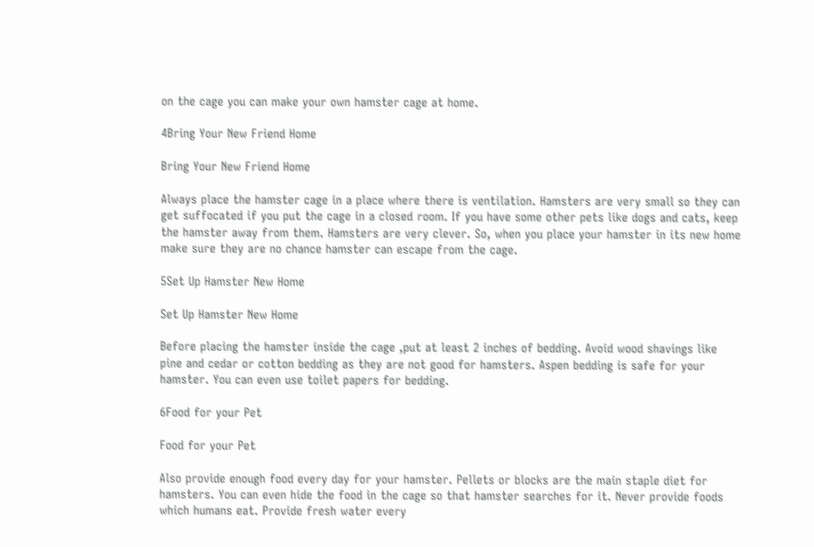on the cage you can make your own hamster cage at home.

4Bring Your New Friend Home

Bring Your New Friend Home

Always place the hamster cage in a place where there is ventilation. Hamsters are very small so they can get suffocated if you put the cage in a closed room. If you have some other pets like dogs and cats, keep the hamster away from them. Hamsters are very clever. So, when you place your hamster in its new home make sure they are no chance hamster can escape from the cage.

5Set Up Hamster New Home

Set Up Hamster New Home

Before placing the hamster inside the cage ,put at least 2 inches of bedding. Avoid wood shavings like pine and cedar or cotton bedding as they are not good for hamsters. Aspen bedding is safe for your hamster. You can even use toilet papers for bedding.

6Food for your Pet

Food for your Pet

Also provide enough food every day for your hamster. Pellets or blocks are the main staple diet for hamsters. You can even hide the food in the cage so that hamster searches for it. Never provide foods which humans eat. Provide fresh water every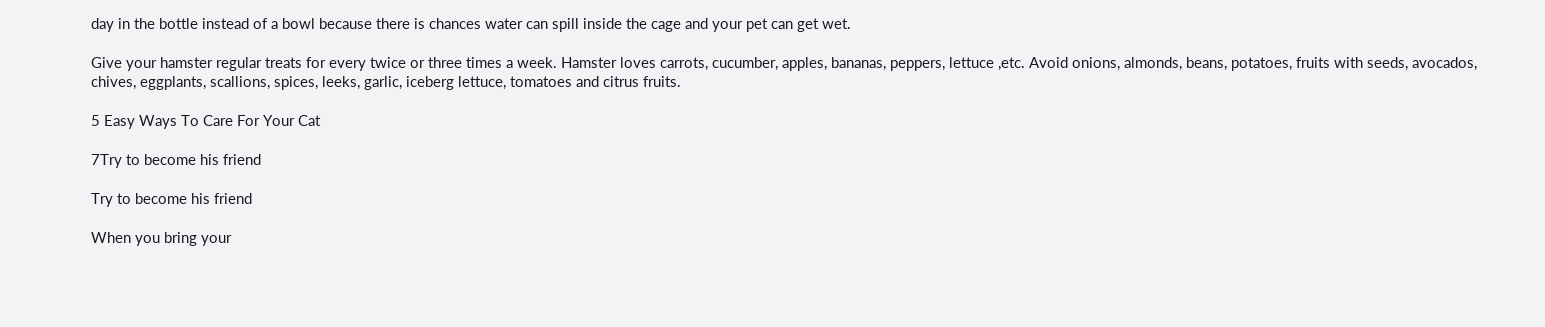day in the bottle instead of a bowl because there is chances water can spill inside the cage and your pet can get wet.

Give your hamster regular treats for every twice or three times a week. Hamster loves carrots, cucumber, apples, bananas, peppers, lettuce ,etc. Avoid onions, almonds, beans, potatoes, fruits with seeds, avocados, chives, eggplants, scallions, spices, leeks, garlic, iceberg lettuce, tomatoes and citrus fruits.

5 Easy Ways To Care For Your Cat

7Try to become his friend

Try to become his friend

When you bring your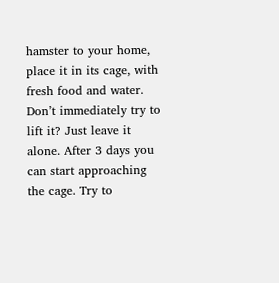hamster to your home, place it in its cage, with fresh food and water. Don’t immediately try to lift it? Just leave it alone. After 3 days you can start approaching the cage. Try to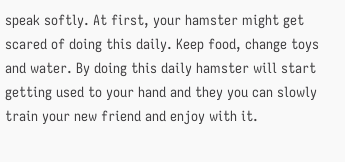speak softly. At first, your hamster might get scared of doing this daily. Keep food, change toys and water. By doing this daily hamster will start getting used to your hand and they you can slowly train your new friend and enjoy with it.